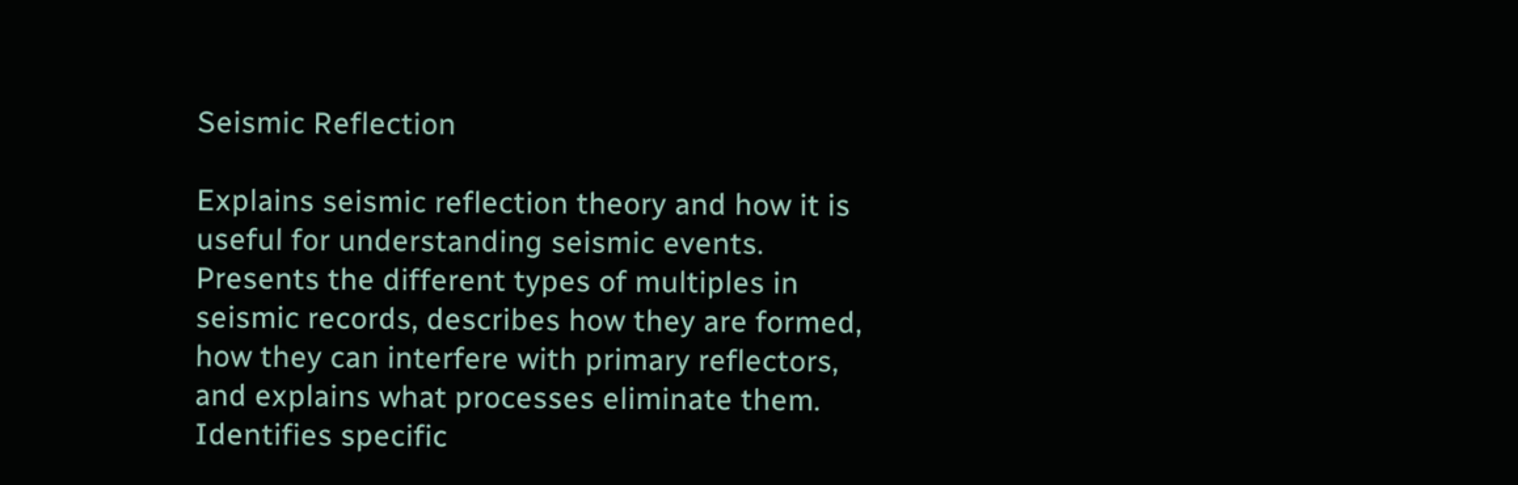Seismic Reflection

Explains seismic reflection theory and how it is useful for understanding seismic events. Presents the different types of multiples in seismic records, describes how they are formed, how they can interfere with primary reflectors, and explains what processes eliminate them. Identifies specific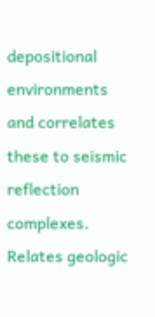depositional environments and correlates these to seismic reflection complexes. Relates geologic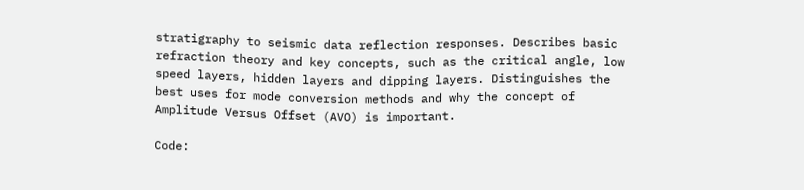stratigraphy to seismic data reflection responses. Describes basic refraction theory and key concepts, such as the critical angle, low speed layers, hidden layers and dipping layers. Distinguishes the best uses for mode conversion methods and why the concept of Amplitude Versus Offset (AVO) is important.

Code: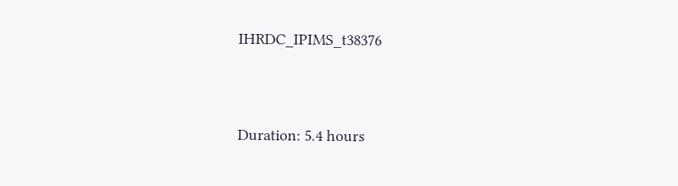IHRDC_IPIMS_t38376


Duration: 5.4 hours